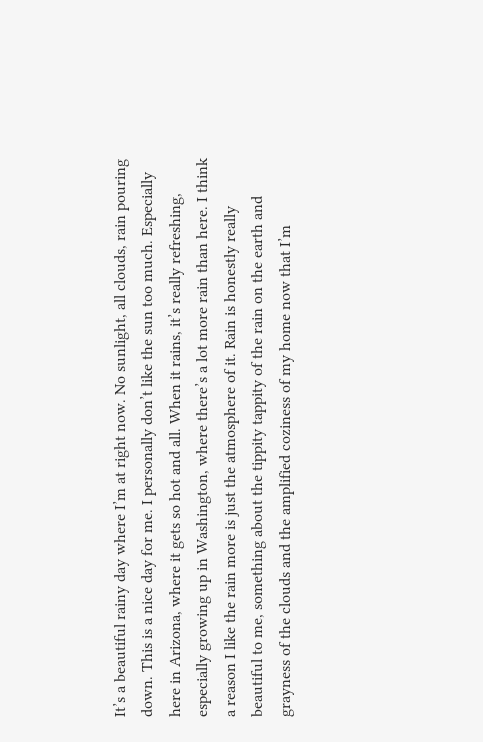It’s a beautiful rainy day where I’m at right now. No sunlight, all clouds, rain pouring down. This is a nice day for me. I personally don’t like the sun too much. Especially here in Arizona, where it gets so hot and all. When it rains, it’s really refreshing, especially growing up in Washington, where there’s a lot more rain than here. I think a reason I like the rain more is just the atmosphere of it. Rain is honestly really beautiful to me, something about the tippity tappity of the rain on the earth and grayness of the clouds and the amplified coziness of my home now that I’m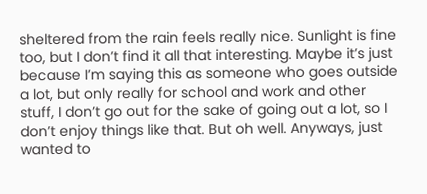sheltered from the rain feels really nice. Sunlight is fine too, but I don’t find it all that interesting. Maybe it’s just because I’m saying this as someone who goes outside a lot, but only really for school and work and other stuff, I don’t go out for the sake of going out a lot, so I don’t enjoy things like that. But oh well. Anyways, just wanted to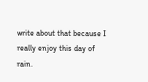write about that because I really enjoy this day of rain.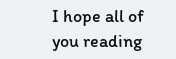I hope all of you reading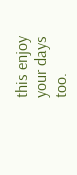this enjoy your days too.